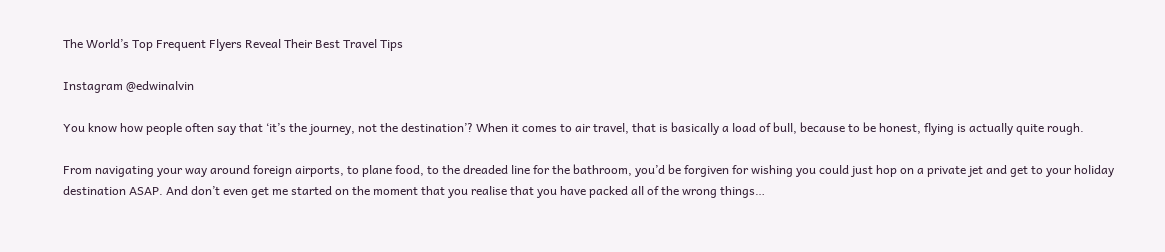The World’s Top Frequent Flyers Reveal Their Best Travel Tips

Instagram @edwinalvin

You know how people often say that ‘it’s the journey, not the destination’? When it comes to air travel, that is basically a load of bull, because to be honest, flying is actually quite rough.

From navigating your way around foreign airports, to plane food, to the dreaded line for the bathroom, you’d be forgiven for wishing you could just hop on a private jet and get to your holiday destination ASAP. And don’t even get me started on the moment that you realise that you have packed all of the wrong things…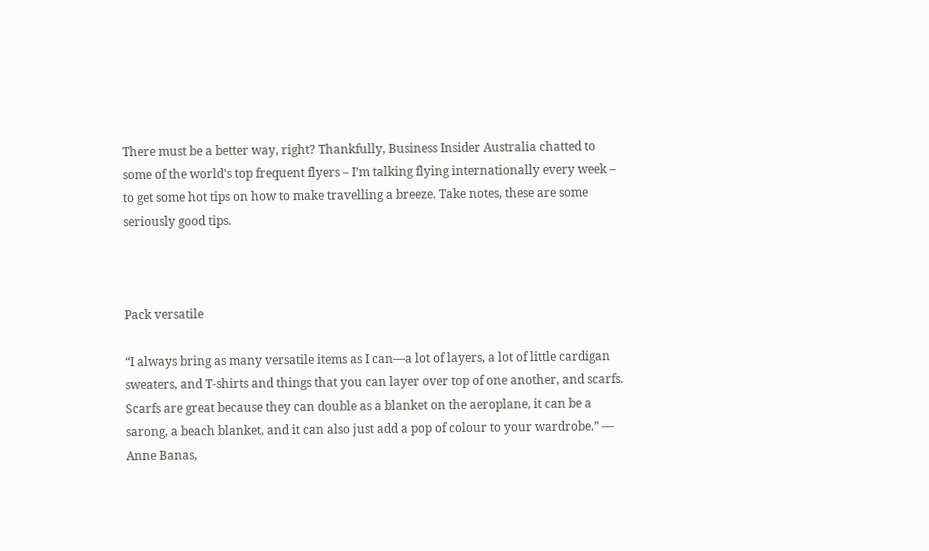There must be a better way, right? Thankfully, Business Insider Australia chatted to some of the world’s top frequent flyers – I’m talking flying internationally every week – to get some hot tips on how to make travelling a breeze. Take notes, these are some seriously good tips.



Pack versatile

“I always bring as many versatile items as I can—a lot of layers, a lot of little cardigan sweaters, and T-shirts and things that you can layer over top of one another, and scarfs. Scarfs are great because they can double as a blanket on the aeroplane, it can be a sarong, a beach blanket, and it can also just add a pop of colour to your wardrobe.” — Anne Banas,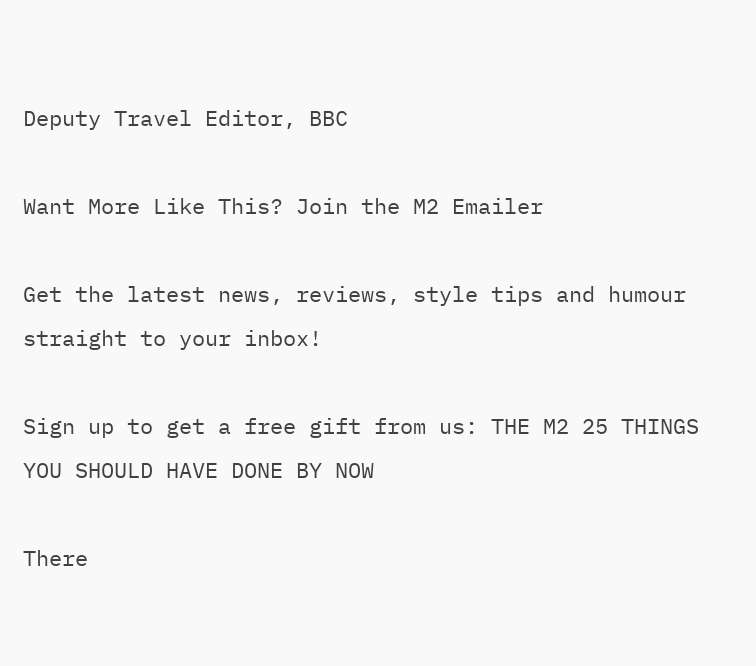Deputy Travel Editor, BBC

Want More Like This? Join the M2 Emailer

Get the latest news, reviews, style tips and humour straight to your inbox!

Sign up to get a free gift from us: THE M2 25 THINGS YOU SHOULD HAVE DONE BY NOW

There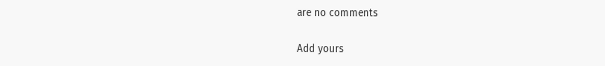are no comments

Add yours